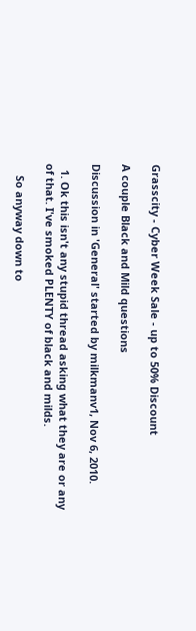Grasscity - Cyber Week Sale - up to 50% Discount

A couple Black and Mild questions

Discussion in 'General' started by milkmanv1, Nov 6, 2010.

  1. Ok this isn't any stupid thread asking what they are or any of that. I've smoked PLENTY of black and milds.

    So anyway down to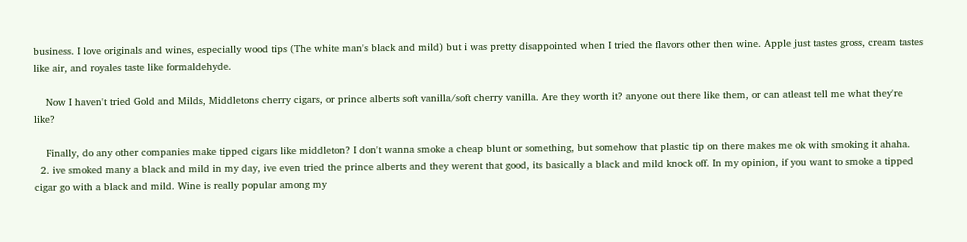business. I love originals and wines, especially wood tips (The white man's black and mild) but i was pretty disappointed when I tried the flavors other then wine. Apple just tastes gross, cream tastes like air, and royales taste like formaldehyde.

    Now I haven't tried Gold and Milds, Middletons cherry cigars, or prince alberts soft vanilla/soft cherry vanilla. Are they worth it? anyone out there like them, or can atleast tell me what they're like?

    Finally, do any other companies make tipped cigars like middleton? I don't wanna smoke a cheap blunt or something, but somehow that plastic tip on there makes me ok with smoking it ahaha.
  2. ive smoked many a black and mild in my day, ive even tried the prince alberts and they werent that good, its basically a black and mild knock off. In my opinion, if you want to smoke a tipped cigar go with a black and mild. Wine is really popular among my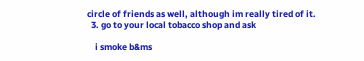circle of friends as well, although im really tired of it.
  3. go to your local tobacco shop and ask

    i smoke b&ms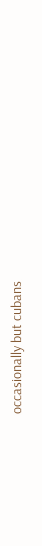occasionally but cubans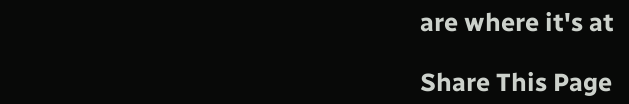are where it's at

Share This Page